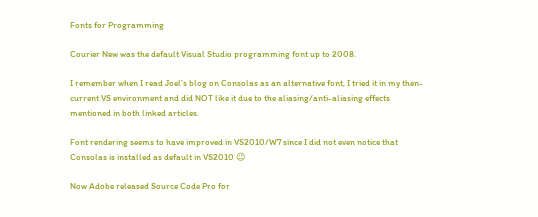Fonts for Programming

Courier New was the default Visual Studio programming font up to 2008.

I remember when I read Joel’s blog on Consolas as an alternative font, I tried it in my then-current VS environment and did NOT like it due to the aliasing/anti-aliasing effects mentioned in both linked articles.

Font rendering seems to have improved in VS2010/W7 since I did not even notice that Consolas is installed as default in VS2010 😉

Now Adobe released Source Code Pro for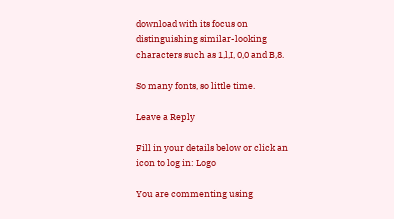download with its focus on distinguishing similar-looking characters such as 1,l,I, 0,0 and B,8.

So many fonts, so little time.

Leave a Reply

Fill in your details below or click an icon to log in: Logo

You are commenting using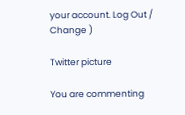your account. Log Out /  Change )

Twitter picture

You are commenting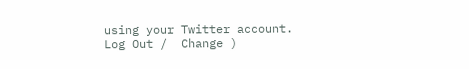using your Twitter account. Log Out /  Change )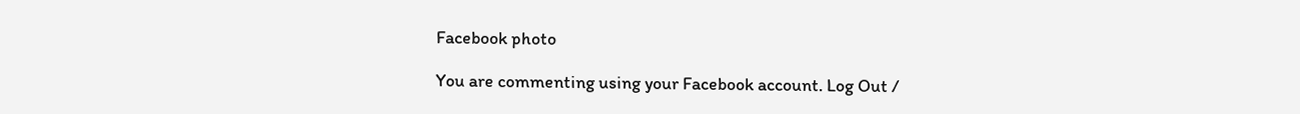Facebook photo

You are commenting using your Facebook account. Log Out /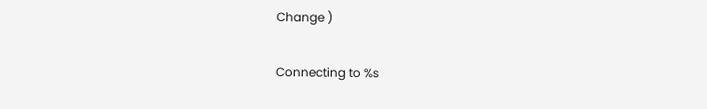Change )

Connecting to %s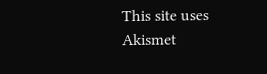This site uses Akismet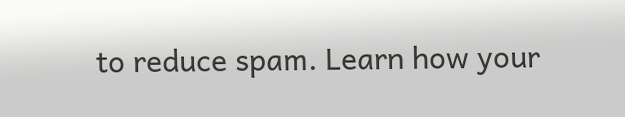to reduce spam. Learn how your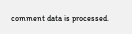comment data is processed.